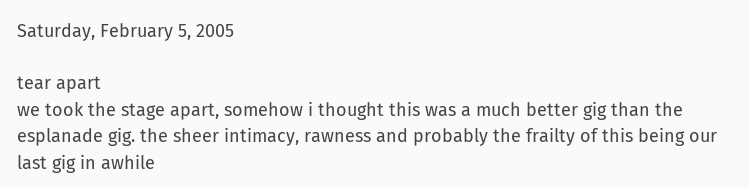Saturday, February 5, 2005

tear apart
we took the stage apart, somehow i thought this was a much better gig than the esplanade gig. the sheer intimacy, rawness and probably the frailty of this being our last gig in awhile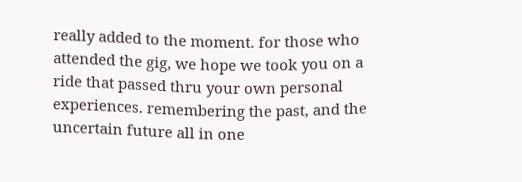really added to the moment. for those who attended the gig, we hope we took you on a ride that passed thru your own personal experiences. remembering the past, and the uncertain future all in one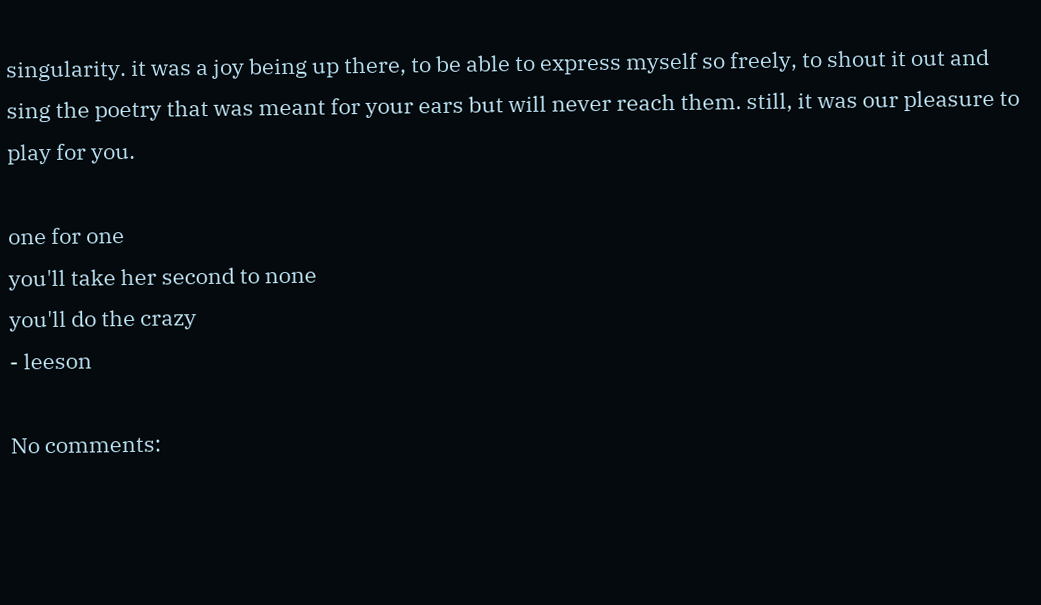singularity. it was a joy being up there, to be able to express myself so freely, to shout it out and sing the poetry that was meant for your ears but will never reach them. still, it was our pleasure to play for you.

one for one
you'll take her second to none
you'll do the crazy
- leeson

No comments: